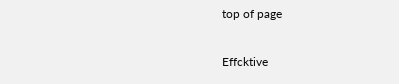top of page

Effcktive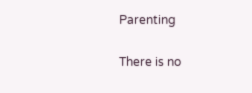Parenting

There is no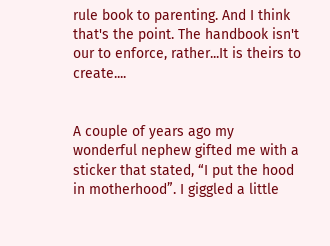rule book to parenting. And I think that's the point. The handbook isn't our to enforce, rather...It is theirs to create....


A couple of years ago my wonderful nephew gifted me with a sticker that stated, “I put the hood in motherhood”. I giggled a little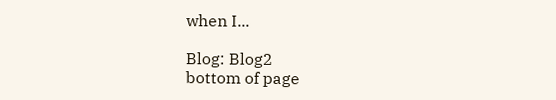when I...

Blog: Blog2
bottom of page